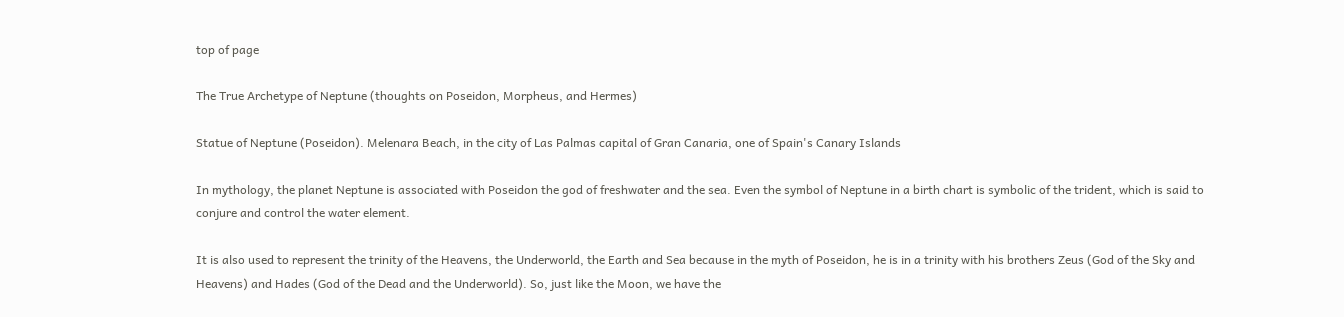top of page

The True Archetype of Neptune (thoughts on Poseidon, Morpheus, and Hermes)

Statue of Neptune (Poseidon). Melenara Beach, in the city of Las Palmas capital of Gran Canaria, one of Spain's Canary Islands

In mythology, the planet Neptune is associated with Poseidon the god of freshwater and the sea. Even the symbol of Neptune in a birth chart is symbolic of the trident, which is said to conjure and control the water element.

It is also used to represent the trinity of the Heavens, the Underworld, the Earth and Sea because in the myth of Poseidon, he is in a trinity with his brothers Zeus (God of the Sky and Heavens) and Hades (God of the Dead and the Underworld). So, just like the Moon, we have the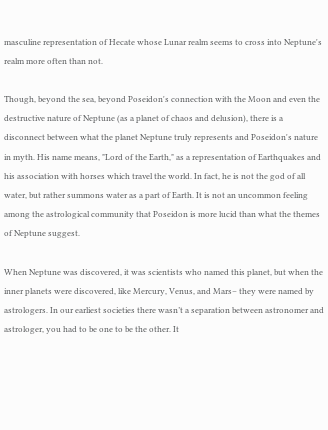masculine representation of Hecate whose Lunar realm seems to cross into Neptune's realm more often than not.

Though, beyond the sea, beyond Poseidon's connection with the Moon and even the destructive nature of Neptune (as a planet of chaos and delusion), there is a disconnect between what the planet Neptune truly represents and Poseidon's nature in myth. His name means, "Lord of the Earth," as a representation of Earthquakes and his association with horses which travel the world. In fact, he is not the god of all water, but rather summons water as a part of Earth. It is not an uncommon feeling among the astrological community that Poseidon is more lucid than what the themes of Neptune suggest.

When Neptune was discovered, it was scientists who named this planet, but when the inner planets were discovered, like Mercury, Venus, and Mars– they were named by astrologers. In our earliest societies there wasn’t a separation between astronomer and astrologer, you had to be one to be the other. It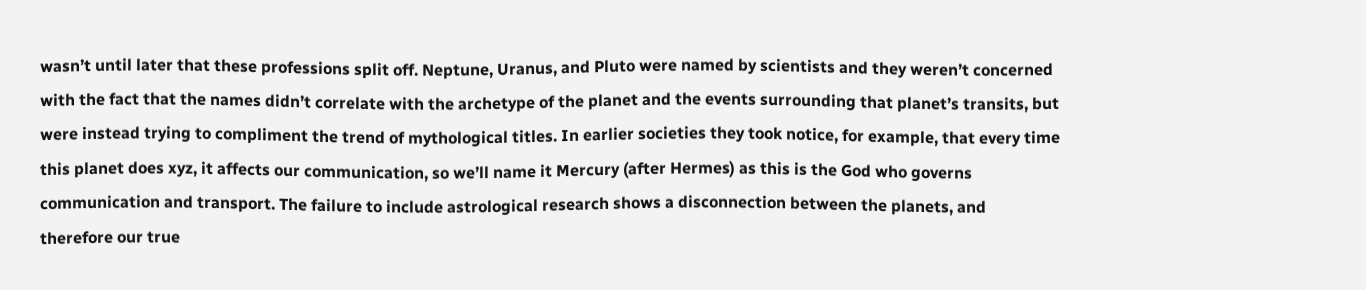wasn’t until later that these professions split off. Neptune, Uranus, and Pluto were named by scientists and they weren’t concerned with the fact that the names didn’t correlate with the archetype of the planet and the events surrounding that planet’s transits, but were instead trying to compliment the trend of mythological titles. In earlier societies they took notice, for example, that every time this planet does xyz, it affects our communication, so we’ll name it Mercury (after Hermes) as this is the God who governs communication and transport. The failure to include astrological research shows a disconnection between the planets, and therefore our true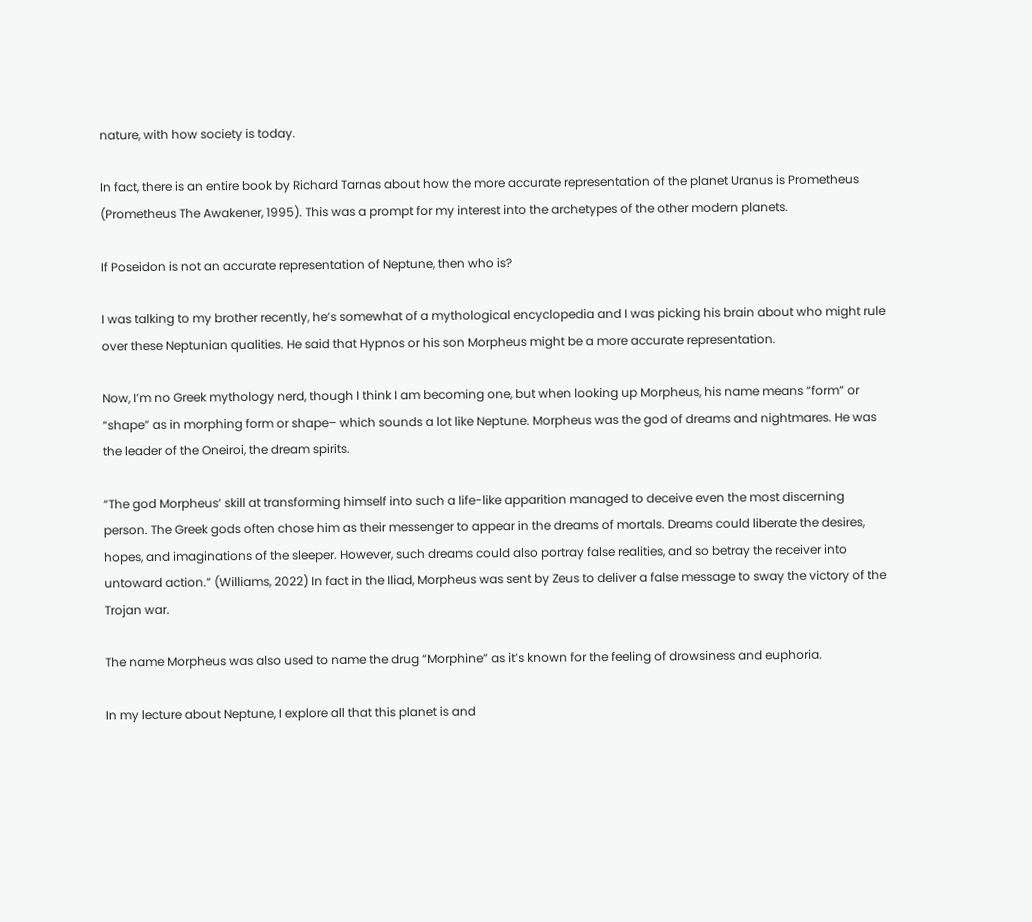nature, with how society is today.

In fact, there is an entire book by Richard Tarnas about how the more accurate representation of the planet Uranus is Prometheus (Prometheus The Awakener, 1995). This was a prompt for my interest into the archetypes of the other modern planets.

If Poseidon is not an accurate representation of Neptune, then who is?

I was talking to my brother recently, he’s somewhat of a mythological encyclopedia and I was picking his brain about who might rule over these Neptunian qualities. He said that Hypnos or his son Morpheus might be a more accurate representation.

Now, I’m no Greek mythology nerd, though I think I am becoming one, but when looking up Morpheus, his name means “form” or “shape” as in morphing form or shape– which sounds a lot like Neptune. Morpheus was the god of dreams and nightmares. He was the leader of the Oneiroi, the dream spirits.

“The god Morpheus’ skill at transforming himself into such a life-like apparition managed to deceive even the most discerning person. The Greek gods often chose him as their messenger to appear in the dreams of mortals. Dreams could liberate the desires, hopes, and imaginations of the sleeper. However, such dreams could also portray false realities, and so betray the receiver into untoward action.” (Williams, 2022) In fact in the Iliad, Morpheus was sent by Zeus to deliver a false message to sway the victory of the Trojan war.

The name Morpheus was also used to name the drug “Morphine” as it’s known for the feeling of drowsiness and euphoria.

In my lecture about Neptune, I explore all that this planet is and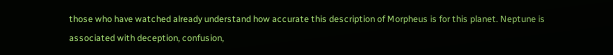those who have watched already understand how accurate this description of Morpheus is for this planet. Neptune is associated with deception, confusion,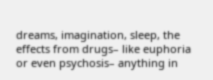dreams, imagination, sleep, the effects from drugs– like euphoria or even psychosis– anything in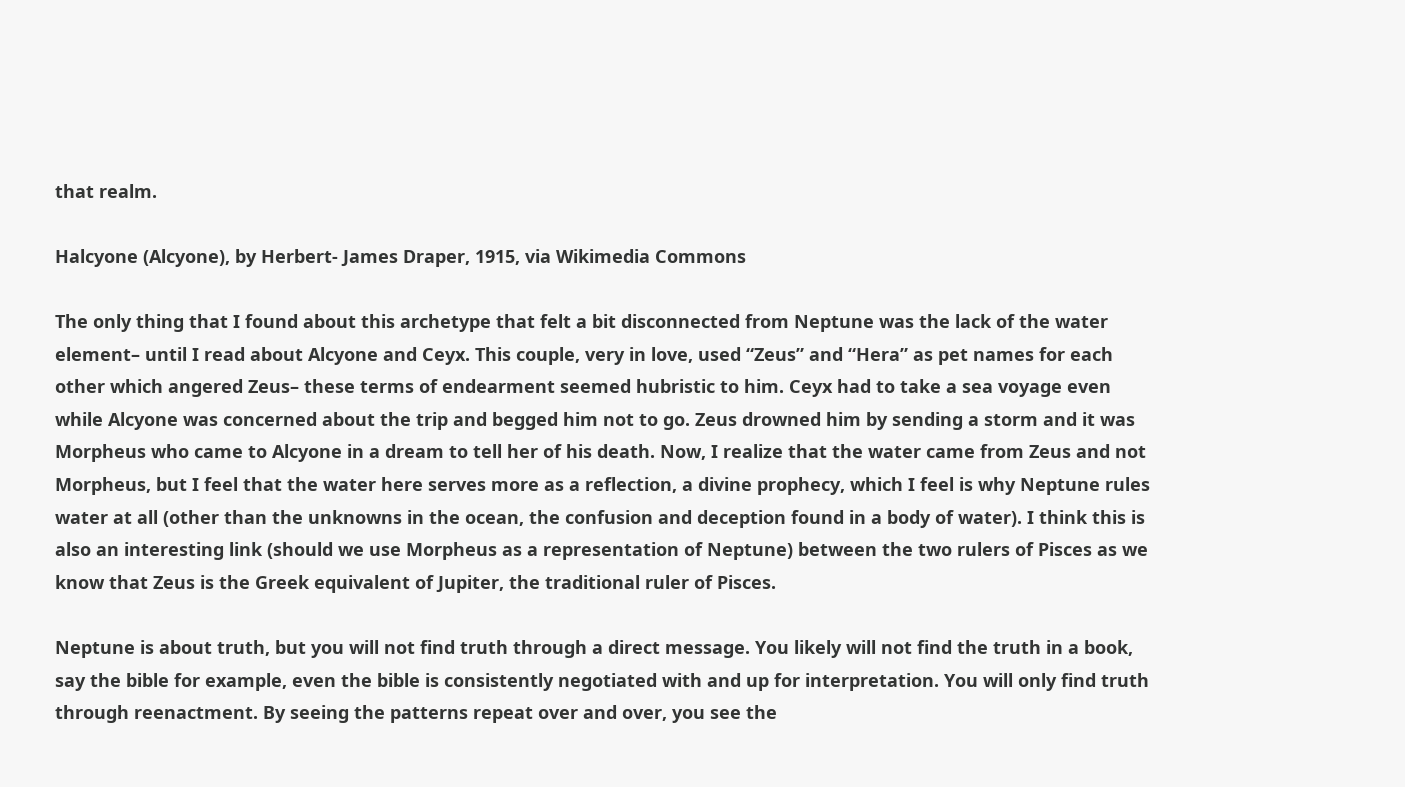that realm.

Halcyone (Alcyone), by Herbert- James Draper, 1915, via Wikimedia Commons

The only thing that I found about this archetype that felt a bit disconnected from Neptune was the lack of the water element– until I read about Alcyone and Ceyx. This couple, very in love, used “Zeus” and “Hera” as pet names for each other which angered Zeus– these terms of endearment seemed hubristic to him. Ceyx had to take a sea voyage even while Alcyone was concerned about the trip and begged him not to go. Zeus drowned him by sending a storm and it was Morpheus who came to Alcyone in a dream to tell her of his death. Now, I realize that the water came from Zeus and not Morpheus, but I feel that the water here serves more as a reflection, a divine prophecy, which I feel is why Neptune rules water at all (other than the unknowns in the ocean, the confusion and deception found in a body of water). I think this is also an interesting link (should we use Morpheus as a representation of Neptune) between the two rulers of Pisces as we know that Zeus is the Greek equivalent of Jupiter, the traditional ruler of Pisces.

Neptune is about truth, but you will not find truth through a direct message. You likely will not find the truth in a book, say the bible for example, even the bible is consistently negotiated with and up for interpretation. You will only find truth through reenactment. By seeing the patterns repeat over and over, you see the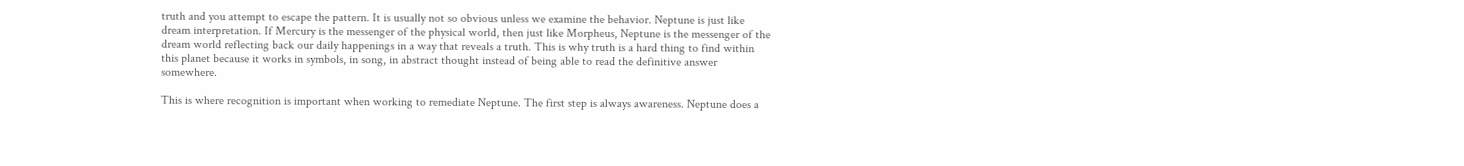truth and you attempt to escape the pattern. It is usually not so obvious unless we examine the behavior. Neptune is just like dream interpretation. If Mercury is the messenger of the physical world, then just like Morpheus, Neptune is the messenger of the dream world reflecting back our daily happenings in a way that reveals a truth. This is why truth is a hard thing to find within this planet because it works in symbols, in song, in abstract thought instead of being able to read the definitive answer somewhere.

This is where recognition is important when working to remediate Neptune. The first step is always awareness. Neptune does a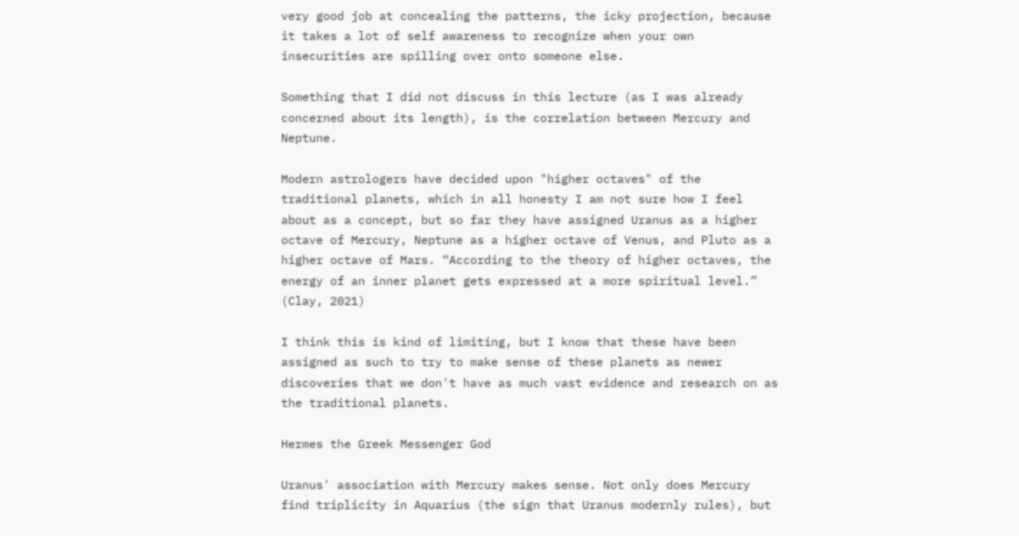very good job at concealing the patterns, the icky projection, because it takes a lot of self awareness to recognize when your own insecurities are spilling over onto someone else.

Something that I did not discuss in this lecture (as I was already concerned about its length), is the correlation between Mercury and Neptune.

Modern astrologers have decided upon "higher octaves" of the traditional planets, which in all honesty I am not sure how I feel about as a concept, but so far they have assigned Uranus as a higher octave of Mercury, Neptune as a higher octave of Venus, and Pluto as a higher octave of Mars. “According to the theory of higher octaves, the energy of an inner planet gets expressed at a more spiritual level.” (Clay, 2021)

I think this is kind of limiting, but I know that these have been assigned as such to try to make sense of these planets as newer discoveries that we don't have as much vast evidence and research on as the traditional planets.

Hermes the Greek Messenger God

Uranus' association with Mercury makes sense. Not only does Mercury find triplicity in Aquarius (the sign that Uranus modernly rules), but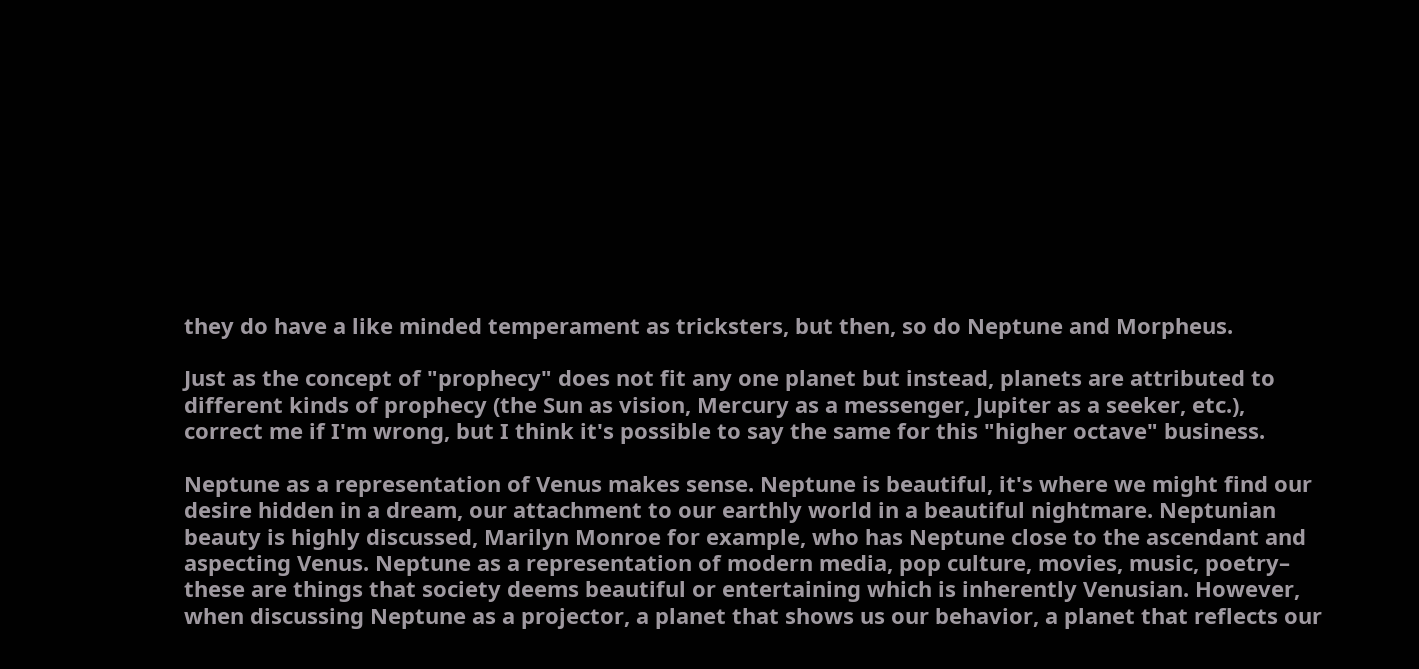they do have a like minded temperament as tricksters, but then, so do Neptune and Morpheus.

Just as the concept of "prophecy" does not fit any one planet but instead, planets are attributed to different kinds of prophecy (the Sun as vision, Mercury as a messenger, Jupiter as a seeker, etc.), correct me if I'm wrong, but I think it's possible to say the same for this "higher octave" business.

Neptune as a representation of Venus makes sense. Neptune is beautiful, it's where we might find our desire hidden in a dream, our attachment to our earthly world in a beautiful nightmare. Neptunian beauty is highly discussed, Marilyn Monroe for example, who has Neptune close to the ascendant and aspecting Venus. Neptune as a representation of modern media, pop culture, movies, music, poetry– these are things that society deems beautiful or entertaining which is inherently Venusian. However, when discussing Neptune as a projector, a planet that shows us our behavior, a planet that reflects our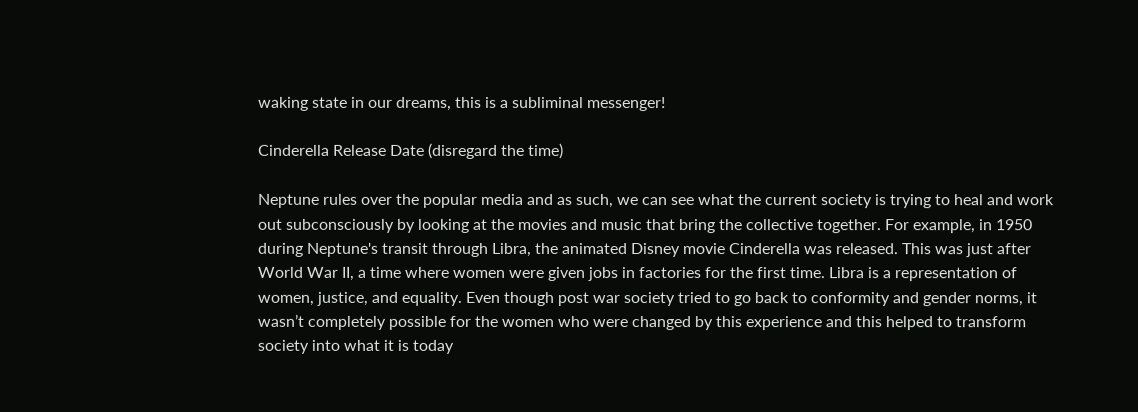waking state in our dreams, this is a subliminal messenger!

Cinderella Release Date (disregard the time)

Neptune rules over the popular media and as such, we can see what the current society is trying to heal and work out subconsciously by looking at the movies and music that bring the collective together. For example, in 1950 during Neptune's transit through Libra, the animated Disney movie Cinderella was released. This was just after World War II, a time where women were given jobs in factories for the first time. Libra is a representation of women, justice, and equality. Even though post war society tried to go back to conformity and gender norms, it wasn’t completely possible for the women who were changed by this experience and this helped to transform society into what it is today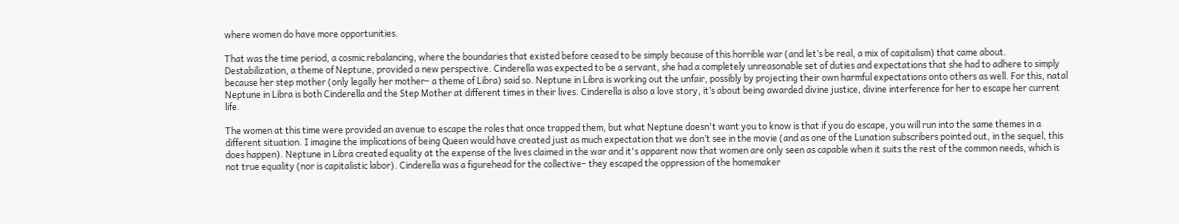where women do have more opportunities.

That was the time period, a cosmic rebalancing, where the boundaries that existed before ceased to be simply because of this horrible war (and let’s be real, a mix of capitalism) that came about. Destabilization, a theme of Neptune, provided a new perspective. Cinderella was expected to be a servant, she had a completely unreasonable set of duties and expectations that she had to adhere to simply because her step mother (only legally her mother– a theme of Libra) said so. Neptune in Libra is working out the unfair, possibly by projecting their own harmful expectations onto others as well. For this, natal Neptune in Libra is both Cinderella and the Step Mother at different times in their lives. Cinderella is also a love story, it’s about being awarded divine justice, divine interference for her to escape her current life.

The women at this time were provided an avenue to escape the roles that once trapped them, but what Neptune doesn't want you to know is that if you do escape, you will run into the same themes in a different situation. I imagine the implications of being Queen would have created just as much expectation that we don’t see in the movie (and as one of the Lunation subscribers pointed out, in the sequel, this does happen). Neptune in Libra created equality at the expense of the lives claimed in the war and it's apparent now that women are only seen as capable when it suits the rest of the common needs, which is not true equality (nor is capitalistic labor). Cinderella was a figurehead for the collective– they escaped the oppression of the homemaker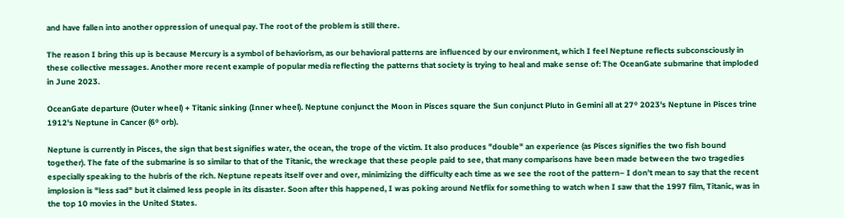and have fallen into another oppression of unequal pay. The root of the problem is still there.

The reason I bring this up is because Mercury is a symbol of behaviorism, as our behavioral patterns are influenced by our environment, which I feel Neptune reflects subconsciously in these collective messages. Another more recent example of popular media reflecting the patterns that society is trying to heal and make sense of: The OceanGate submarine that imploded in June 2023.

OceanGate departure (Outer wheel) + Titanic sinking (Inner wheel). Neptune conjunct the Moon in Pisces square the Sun conjunct Pluto in Gemini all at 27º 2023's Neptune in Pisces trine 1912's Neptune in Cancer (6º orb).

Neptune is currently in Pisces, the sign that best signifies water, the ocean, the trope of the victim. It also produces "double" an experience (as Pisces signifies the two fish bound together). The fate of the submarine is so similar to that of the Titanic, the wreckage that these people paid to see, that many comparisons have been made between the two tragedies especially speaking to the hubris of the rich. Neptune repeats itself over and over, minimizing the difficulty each time as we see the root of the pattern– I don't mean to say that the recent implosion is "less sad" but it claimed less people in its disaster. Soon after this happened, I was poking around Netflix for something to watch when I saw that the 1997 film, Titanic, was in the top 10 movies in the United States.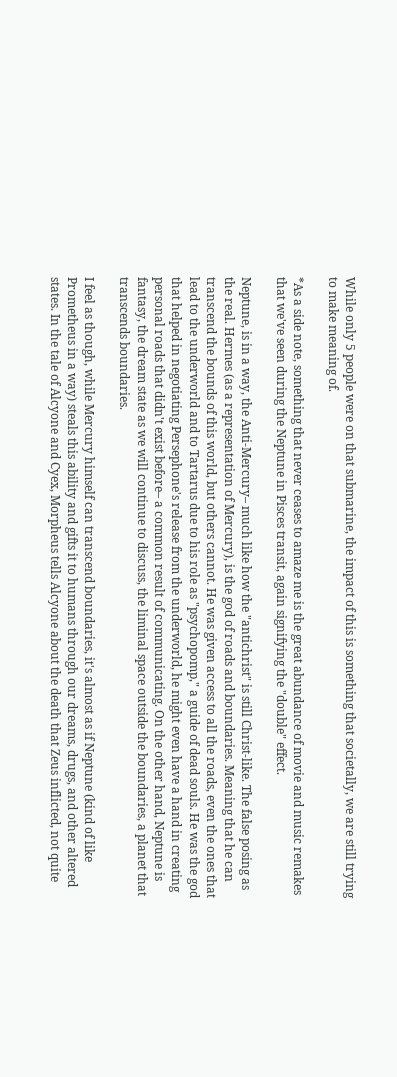While only 5 people were on that submarine, the impact of this is something that societally, we are still trying to make meaning of.

*As a side note, something that never ceases to amaze me is the great abundance of movie and music remakes that we've seen during the Neptune in Pisces transit, again signifying the "double" effect.

Neptune, is in a way, the Anti-Mercury– much like how the "antichrist" is still Christ-like. The false posing as the real. Hermes (as a representation of Mercury), is the god of roads and boundaries. Meaning that he can transcend the bounds of this world, but others cannot. He was given access to all the roads, even the ones that lead to the underworld and to Tartarus due to his role as "psychopomp," a guide of dead souls. He was the god that helped in negotiating Persephone's release from the underworld, he might even have a hand in creating personal roads that didn't exist before– a common result of communicating. On the other hand, Neptune is fantasy, the dream state as we will continue to discuss, the liminal space outside the boundaries, a planet that transcends boundaries.

I feel as though, while Mercury himself can transcend boundaries, it's almost as if Neptune (kind of like Prometheus in a way) steals this ability and gifts it to humans through our dreams, drugs, and other altered states. In the tale of Alcyone and Cyex, Morpheus tells Alcyone about the death that Zeus inflicted, not quite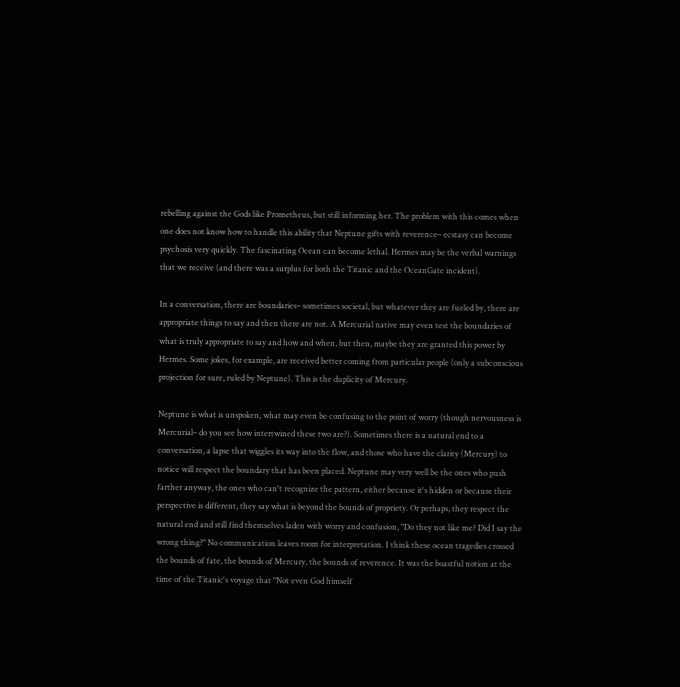rebelling against the Gods like Prometheus, but still informing her. The problem with this comes when one does not know how to handle this ability that Neptune gifts with reverence– ecstasy can become psychosis very quickly. The fascinating Ocean can become lethal. Hermes may be the verbal warnings that we receive (and there was a surplus for both the Titanic and the OceanGate incident).

In a conversation, there are boundaries– sometimes societal, but whatever they are fueled by, there are appropriate things to say and then there are not. A Mercurial native may even test the boundaries of what is truly appropriate to say and how and when, but then, maybe they are granted this power by Hermes. Some jokes, for example, are received better coming from particular people (only a subconscious projection for sure, ruled by Neptune). This is the duplicity of Mercury.

Neptune is what is unspoken, what may even be confusing to the point of worry (though nervousness is Mercurial– do you see how intertwined these two are?). Sometimes there is a natural end to a conversation, a lapse that wiggles its way into the flow, and those who have the clarity (Mercury) to notice will respect the boundary that has been placed. Neptune may very well be the ones who push farther anyway, the ones who can't recognize the pattern, either because it's hidden or because their perspective is different, they say what is beyond the bounds of propriety. Or perhaps, they respect the natural end and still find themselves laden with worry and confusion, "Do they not like me? Did I say the wrong thing?" No communication leaves room for interpretation. I think these ocean tragedies crossed the bounds of fate, the bounds of Mercury, the bounds of reverence. It was the boastful notion at the time of the Titanic's voyage that "Not even God himself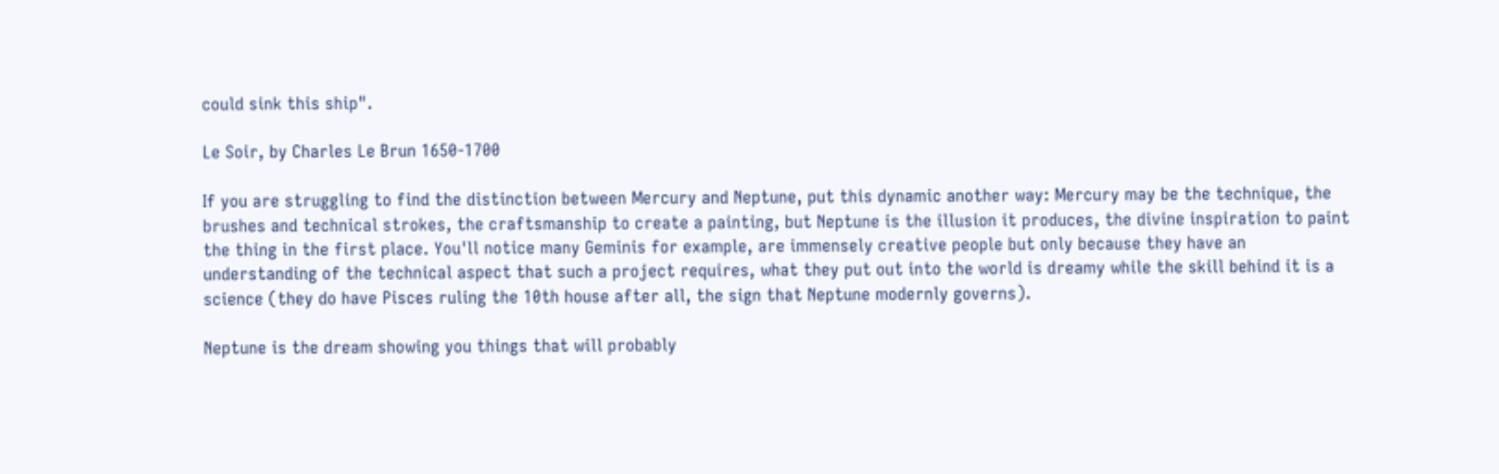could sink this ship".

Le Soir, by Charles Le Brun 1650-1700

If you are struggling to find the distinction between Mercury and Neptune, put this dynamic another way: Mercury may be the technique, the brushes and technical strokes, the craftsmanship to create a painting, but Neptune is the illusion it produces, the divine inspiration to paint the thing in the first place. You'll notice many Geminis for example, are immensely creative people but only because they have an understanding of the technical aspect that such a project requires, what they put out into the world is dreamy while the skill behind it is a science (they do have Pisces ruling the 10th house after all, the sign that Neptune modernly governs).

Neptune is the dream showing you things that will probably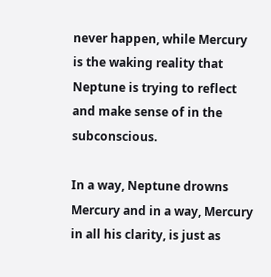never happen, while Mercury is the waking reality that Neptune is trying to reflect and make sense of in the subconscious.

In a way, Neptune drowns Mercury and in a way, Mercury in all his clarity, is just as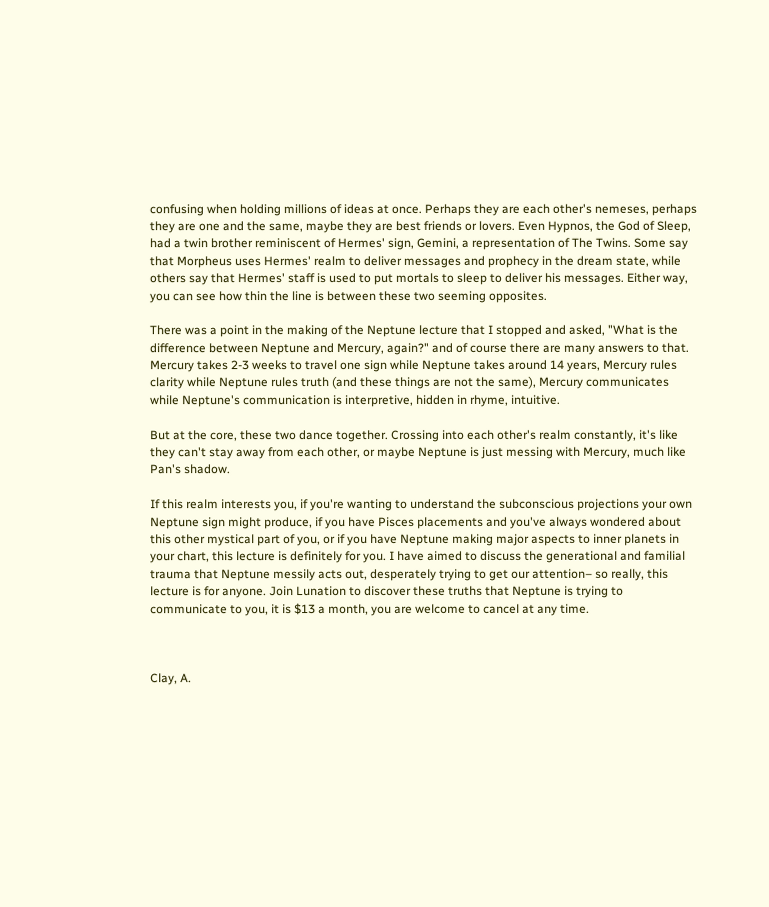confusing when holding millions of ideas at once. Perhaps they are each other's nemeses, perhaps they are one and the same, maybe they are best friends or lovers. Even Hypnos, the God of Sleep, had a twin brother reminiscent of Hermes' sign, Gemini, a representation of The Twins. Some say that Morpheus uses Hermes' realm to deliver messages and prophecy in the dream state, while others say that Hermes' staff is used to put mortals to sleep to deliver his messages. Either way, you can see how thin the line is between these two seeming opposites.

There was a point in the making of the Neptune lecture that I stopped and asked, "What is the difference between Neptune and Mercury, again?" and of course there are many answers to that. Mercury takes 2-3 weeks to travel one sign while Neptune takes around 14 years, Mercury rules clarity while Neptune rules truth (and these things are not the same), Mercury communicates while Neptune's communication is interpretive, hidden in rhyme, intuitive.

But at the core, these two dance together. Crossing into each other's realm constantly, it's like they can't stay away from each other, or maybe Neptune is just messing with Mercury, much like Pan's shadow.

If this realm interests you, if you're wanting to understand the subconscious projections your own Neptune sign might produce, if you have Pisces placements and you've always wondered about this other mystical part of you, or if you have Neptune making major aspects to inner planets in your chart, this lecture is definitely for you. I have aimed to discuss the generational and familial trauma that Neptune messily acts out, desperately trying to get our attention– so really, this lecture is for anyone. Join Lunation to discover these truths that Neptune is trying to communicate to you, it is $13 a month, you are welcome to cancel at any time.



Clay, A.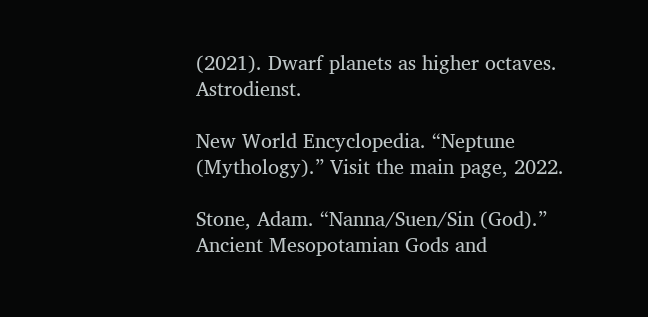(2021). Dwarf planets as higher octaves. Astrodienst.

New World Encyclopedia. “Neptune (Mythology).” Visit the main page, 2022.

Stone, Adam. “Nanna/Suen/Sin (God).” Ancient Mesopotamian Gods and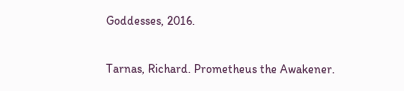Goddesses, 2016.

Tarnas, Richard. Prometheus the Awakener.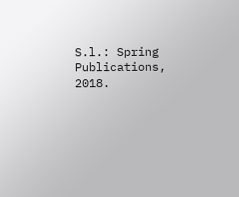S.l.: Spring Publications, 2018.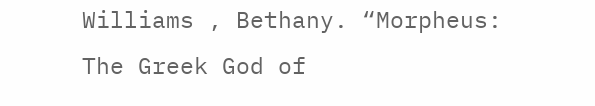Williams , Bethany. “Morpheus: The Greek God of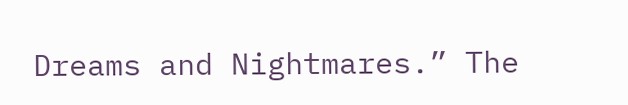Dreams and Nightmares.” The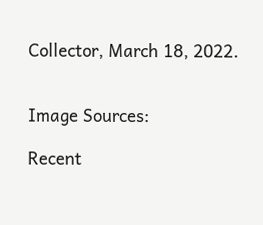Collector, March 18, 2022.


Image Sources:

Recent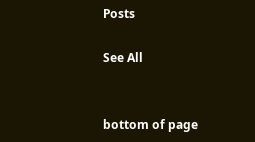Posts

See All


bottom of page